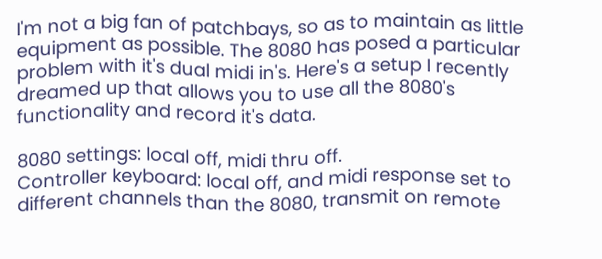I'm not a big fan of patchbays, so as to maintain as little equipment as possible. The 8080 has posed a particular problem with it's dual midi in's. Here's a setup I recently dreamed up that allows you to use all the 8080's functionality and record it's data.

8080 settings: local off, midi thru off.
Controller keyboard: local off, and midi response set to different channels than the 8080, transmit on remote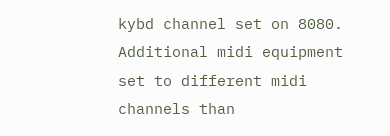kybd channel set on 8080.
Additional midi equipment set to different midi channels than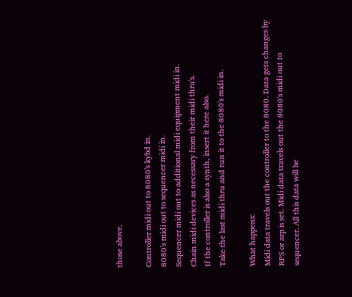those above.

Controller midi out to 8080's kybd in.
8080's midi out to sequencer midi in.
Sequencer midi out to additional midi equipment midi in.
Chain midi devices as necessary from their midi thru's.
If the controller is also a synth, insert it here also.
Take the last midi thru and run it to the 8080's midi in.

What happens:
Midi data travels out the controller to the 8080. Data gets changes by RPS or arp is set. Midi data travels out the 8080's midi out to sequencer. All this data will be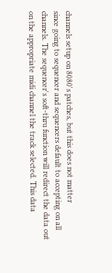channels setup on 8080's patches, but this does not matter
since going to sequencer and sequencers default to accepting on all channels. The sequencer's soft-thru function will redirect the data out on the appropriate midi channel the track selected. This data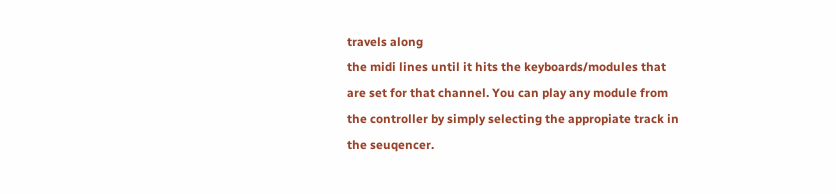travels along
the midi lines until it hits the keyboards/modules that are set for that channel. You can play any module from the controller by simply selecting the appropiate track in the seuqencer.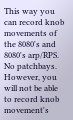This way you can record knob movements of the 8080's and 8080's arp/RPS. No patchbays. However, you will not be able to record knob movement's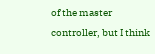of the master controller, but I think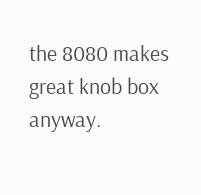the 8080 makes great knob box anyway.